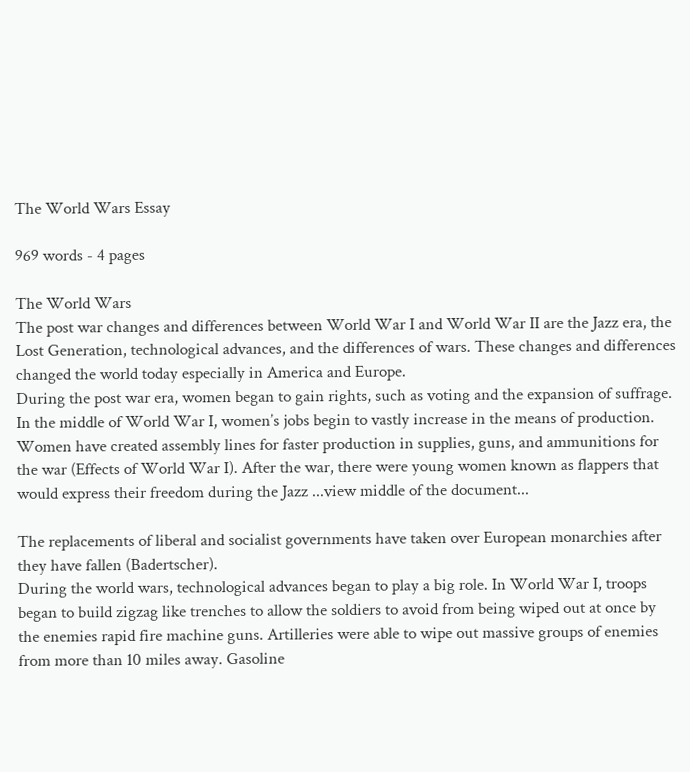The World Wars Essay

969 words - 4 pages

The World Wars
The post war changes and differences between World War I and World War II are the Jazz era, the Lost Generation, technological advances, and the differences of wars. These changes and differences changed the world today especially in America and Europe.
During the post war era, women began to gain rights, such as voting and the expansion of suffrage. In the middle of World War I, women’s jobs begin to vastly increase in the means of production. Women have created assembly lines for faster production in supplies, guns, and ammunitions for the war (Effects of World War I). After the war, there were young women known as flappers that would express their freedom during the Jazz ...view middle of the document...

The replacements of liberal and socialist governments have taken over European monarchies after they have fallen (Badertscher).
During the world wars, technological advances began to play a big role. In World War I, troops began to build zigzag like trenches to allow the soldiers to avoid from being wiped out at once by the enemies rapid fire machine guns. Artilleries were able to wipe out massive groups of enemies from more than 10 miles away. Gasoline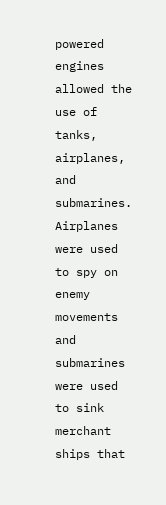powered engines allowed the use of tanks, airplanes, and submarines. Airplanes were used to spy on enemy movements and submarines were used to sink merchant ships that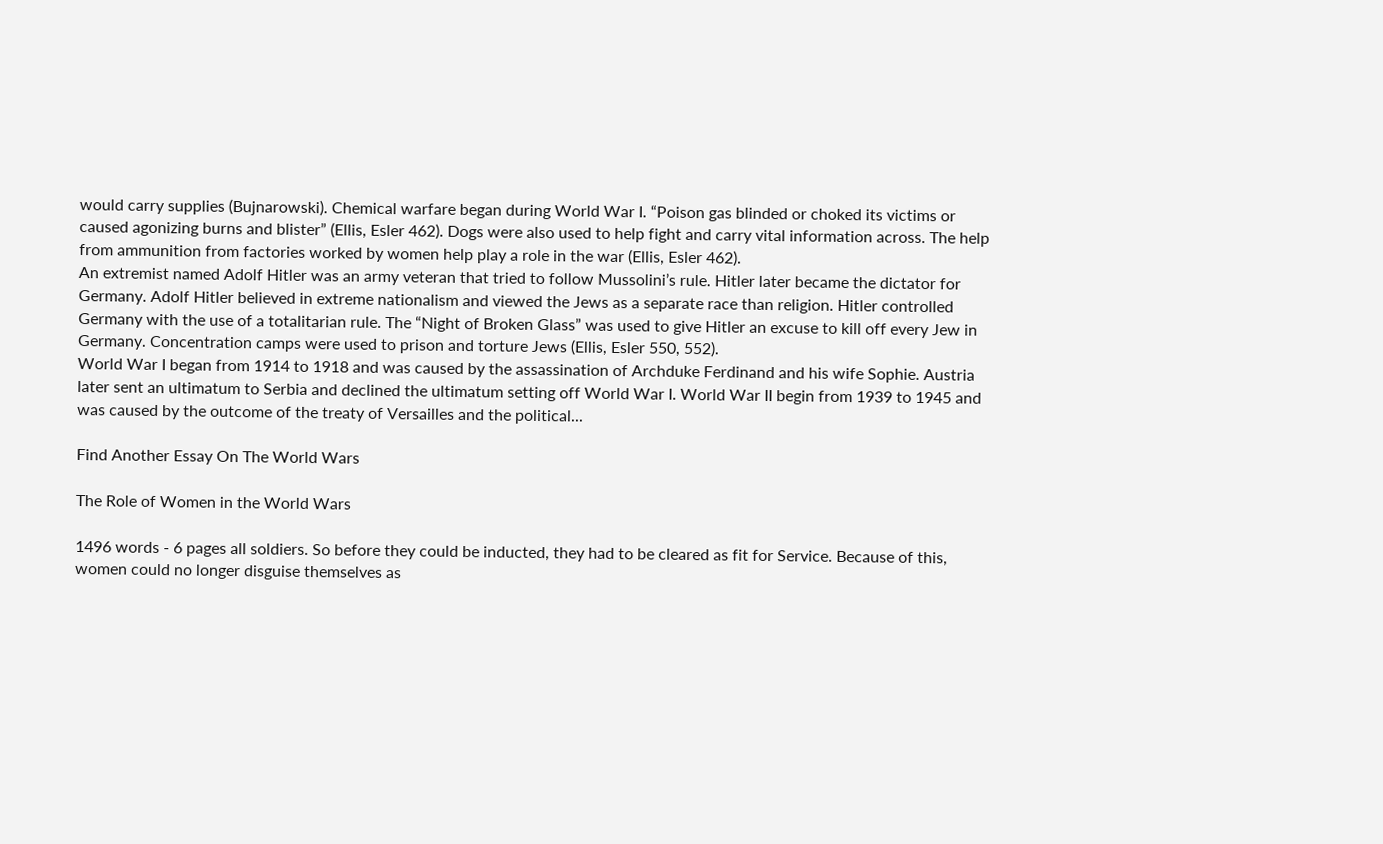would carry supplies (Bujnarowski). Chemical warfare began during World War I. “Poison gas blinded or choked its victims or caused agonizing burns and blister” (Ellis, Esler 462). Dogs were also used to help fight and carry vital information across. The help from ammunition from factories worked by women help play a role in the war (Ellis, Esler 462).
An extremist named Adolf Hitler was an army veteran that tried to follow Mussolini’s rule. Hitler later became the dictator for Germany. Adolf Hitler believed in extreme nationalism and viewed the Jews as a separate race than religion. Hitler controlled Germany with the use of a totalitarian rule. The “Night of Broken Glass” was used to give Hitler an excuse to kill off every Jew in Germany. Concentration camps were used to prison and torture Jews (Ellis, Esler 550, 552).
World War I began from 1914 to 1918 and was caused by the assassination of Archduke Ferdinand and his wife Sophie. Austria later sent an ultimatum to Serbia and declined the ultimatum setting off World War I. World War II begin from 1939 to 1945 and was caused by the outcome of the treaty of Versailles and the political...

Find Another Essay On The World Wars

The Role of Women in the World Wars

1496 words - 6 pages all soldiers. So before they could be inducted, they had to be cleared as fit for Service. Because of this, women could no longer disguise themselves as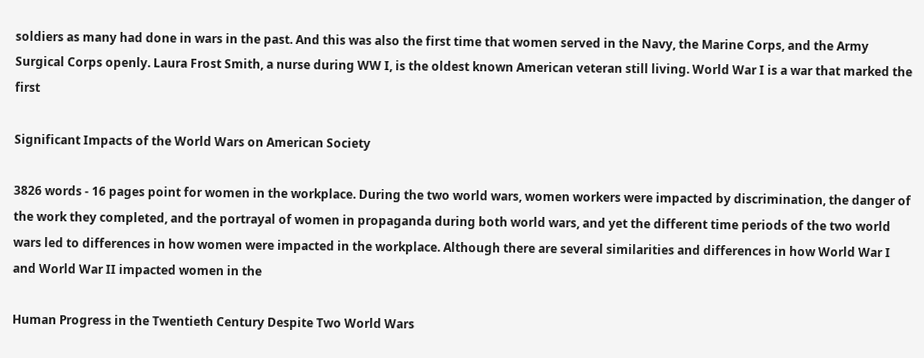soldiers as many had done in wars in the past. And this was also the first time that women served in the Navy, the Marine Corps, and the Army Surgical Corps openly. Laura Frost Smith, a nurse during WW I, is the oldest known American veteran still living. World War I is a war that marked the first

Significant Impacts of the World Wars on American Society

3826 words - 16 pages point for women in the workplace. During the two world wars, women workers were impacted by discrimination, the danger of the work they completed, and the portrayal of women in propaganda during both world wars, and yet the different time periods of the two world wars led to differences in how women were impacted in the workplace. Although there are several similarities and differences in how World War I and World War II impacted women in the

Human Progress in the Twentieth Century Despite Two World Wars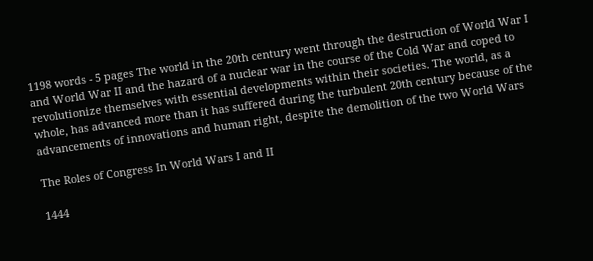1198 words - 5 pages The world in the 20th century went through the destruction of World War I and World War II and the hazard of a nuclear war in the course of the Cold War and coped to revolutionize themselves with essential developments within their societies. The world, as a whole, has advanced more than it has suffered during the turbulent 20th century because of the advancements of innovations and human right, despite the demolition of the two World Wars

The Roles of Congress In World Wars I and II

1444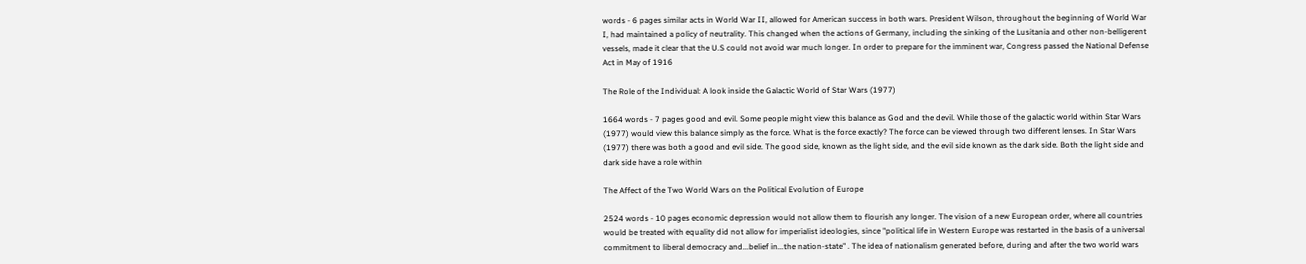words - 6 pages similar acts in World War II, allowed for American success in both wars. President Wilson, throughout the beginning of World War I, had maintained a policy of neutrality. This changed when the actions of Germany, including the sinking of the Lusitania and other non-belligerent vessels, made it clear that the U.S could not avoid war much longer. In order to prepare for the imminent war, Congress passed the National Defense Act in May of 1916

The Role of the Individual: A look inside the Galactic World of Star Wars (1977)

1664 words - 7 pages good and evil. Some people might view this balance as God and the devil. While those of the galactic world within Star Wars (1977) would view this balance simply as the force. What is the force exactly? The force can be viewed through two different lenses. In Star Wars (1977) there was both a good and evil side. The good side, known as the light side, and the evil side known as the dark side. Both the light side and dark side have a role within

The Affect of the Two World Wars on the Political Evolution of Europe

2524 words - 10 pages economic depression would not allow them to flourish any longer. The vision of a new European order, where all countries would be treated with equality did not allow for imperialist ideologies, since "political life in Western Europe was restarted in the basis of a universal commitment to liberal democracy and...belief in...the nation-state" . The idea of nationalism generated before, during and after the two world wars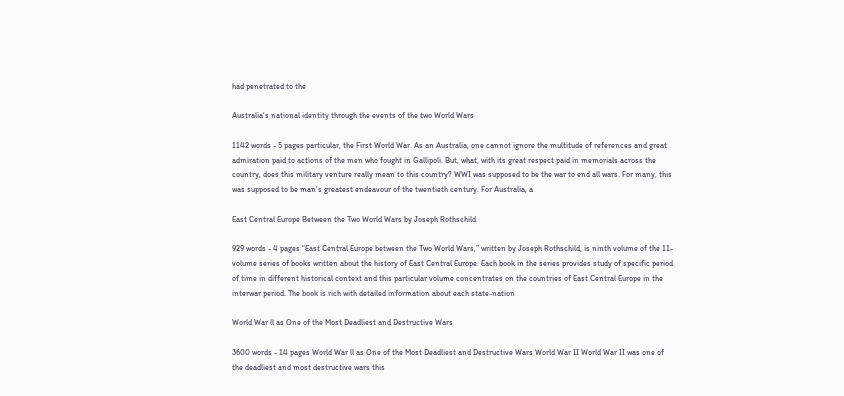had penetrated to the

Australia's national identity through the events of the two World Wars

1142 words - 5 pages particular, the First World War. As an Australia, one cannot ignore the multitude of references and great admiration paid to actions of the men who fought in Gallipoli. But, what, with its great respect paid in memorials across the country, does this military venture really mean to this country? WWI was supposed to be the war to end all wars. For many, this was supposed to be man's greatest endeavour of the twentieth century. For Australia, a

East Central Europe Between the Two World Wars by Joseph Rothschild

929 words - 4 pages “East Central Europe between the Two World Wars,” written by Joseph Rothschild, is ninth volume of the 11-volume series of books written about the history of East Central Europe. Each book in the series provides study of specific period of time in different historical context and this particular volume concentrates on the countries of East Central Europe in the interwar period. The book is rich with detailed information about each state-nation

World War ll as One of the Most Deadliest and Destructive Wars

3600 words - 14 pages World War ll as One of the Most Deadliest and Destructive Wars World War II World War II was one of the deadliest and most destructive wars this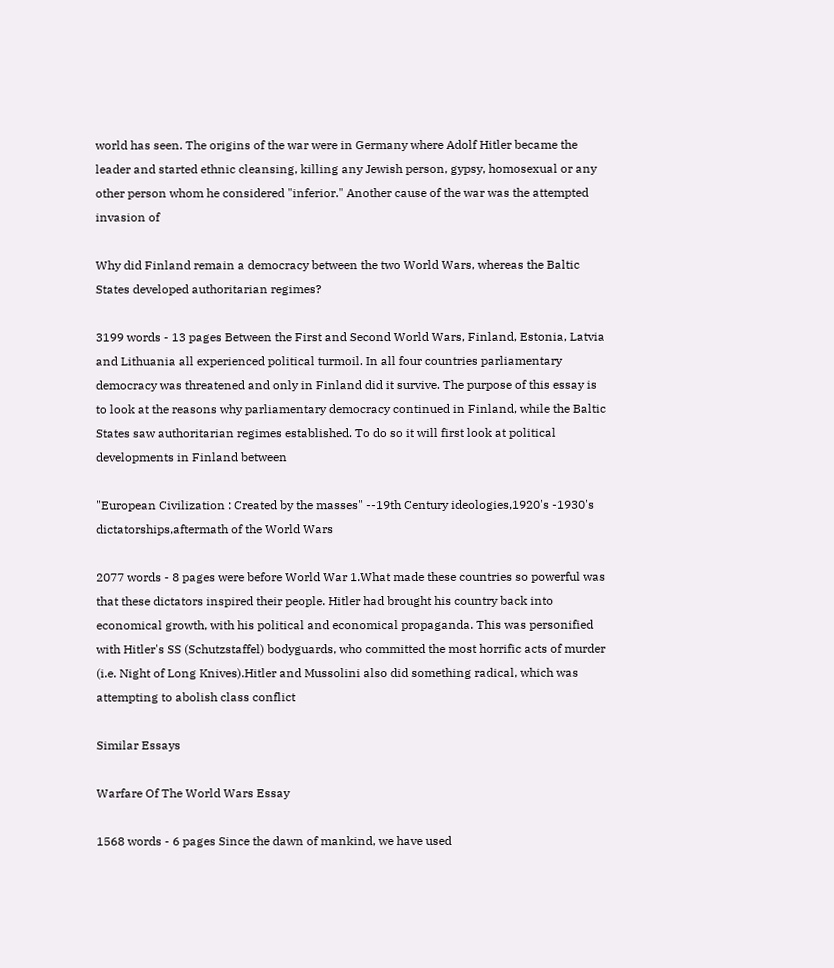world has seen. The origins of the war were in Germany where Adolf Hitler became the leader and started ethnic cleansing, killing any Jewish person, gypsy, homosexual or any other person whom he considered "inferior." Another cause of the war was the attempted invasion of

Why did Finland remain a democracy between the two World Wars, whereas the Baltic States developed authoritarian regimes?

3199 words - 13 pages Between the First and Second World Wars, Finland, Estonia, Latvia and Lithuania all experienced political turmoil. In all four countries parliamentary democracy was threatened and only in Finland did it survive. The purpose of this essay is to look at the reasons why parliamentary democracy continued in Finland, while the Baltic States saw authoritarian regimes established. To do so it will first look at political developments in Finland between

"European Civilization : Created by the masses" --19th Century ideologies,1920's -1930's dictatorships,aftermath of the World Wars

2077 words - 8 pages were before World War 1.What made these countries so powerful was that these dictators inspired their people. Hitler had brought his country back into economical growth, with his political and economical propaganda. This was personified with Hitler's SS (Schutzstaffel) bodyguards, who committed the most horrific acts of murder (i.e. Night of Long Knives).Hitler and Mussolini also did something radical, which was attempting to abolish class conflict

Similar Essays

Warfare Of The World Wars Essay

1568 words - 6 pages Since the dawn of mankind, we have used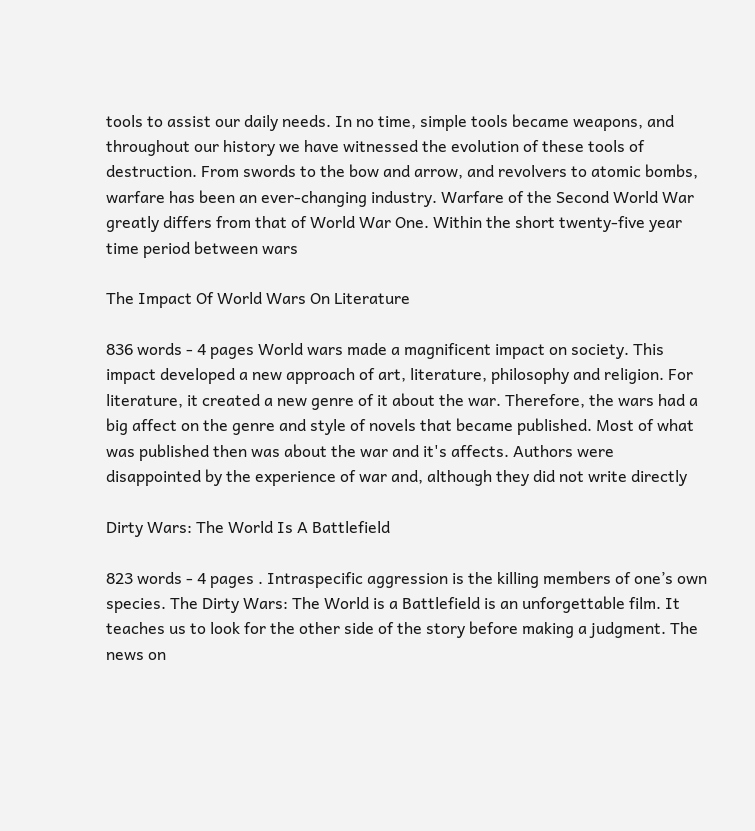tools to assist our daily needs. In no time, simple tools became weapons, and throughout our history we have witnessed the evolution of these tools of destruction. From swords to the bow and arrow, and revolvers to atomic bombs, warfare has been an ever-changing industry. Warfare of the Second World War greatly differs from that of World War One. Within the short twenty-five year time period between wars

The Impact Of World Wars On Literature

836 words - 4 pages World wars made a magnificent impact on society. This impact developed a new approach of art, literature, philosophy and religion. For literature, it created a new genre of it about the war. Therefore, the wars had a big affect on the genre and style of novels that became published. Most of what was published then was about the war and it's affects. Authors were disappointed by the experience of war and, although they did not write directly

Dirty Wars: The World Is A Battlefield

823 words - 4 pages . Intraspecific aggression is the killing members of one’s own species. The Dirty Wars: The World is a Battlefield is an unforgettable film. It teaches us to look for the other side of the story before making a judgment. The news on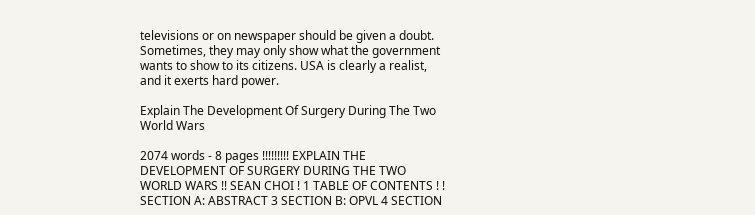televisions or on newspaper should be given a doubt. Sometimes, they may only show what the government wants to show to its citizens. USA is clearly a realist, and it exerts hard power.

Explain The Development Of Surgery During The Two World Wars

2074 words - 8 pages !!!!!!!!! EXPLAIN THE DEVELOPMENT OF SURGERY DURING THE TWO WORLD WARS !! SEAN CHOI ! 1 TABLE OF CONTENTS ! ! SECTION A: ABSTRACT 3 SECTION B: OPVL 4 SECTION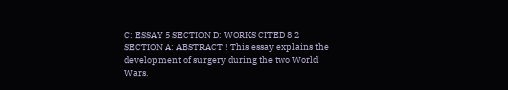C: ESSAY 5 SECTION D: WORKS CITED 8 2 SECTION A: ABSTRACT ! This essay explains the development of surgery during the two World Wars.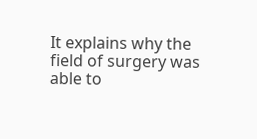It explains why the field of surgery was able to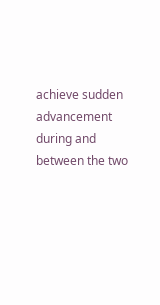achieve sudden advancement during and between the two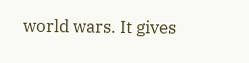world wars. It gives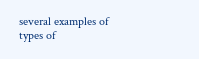several examples of types of